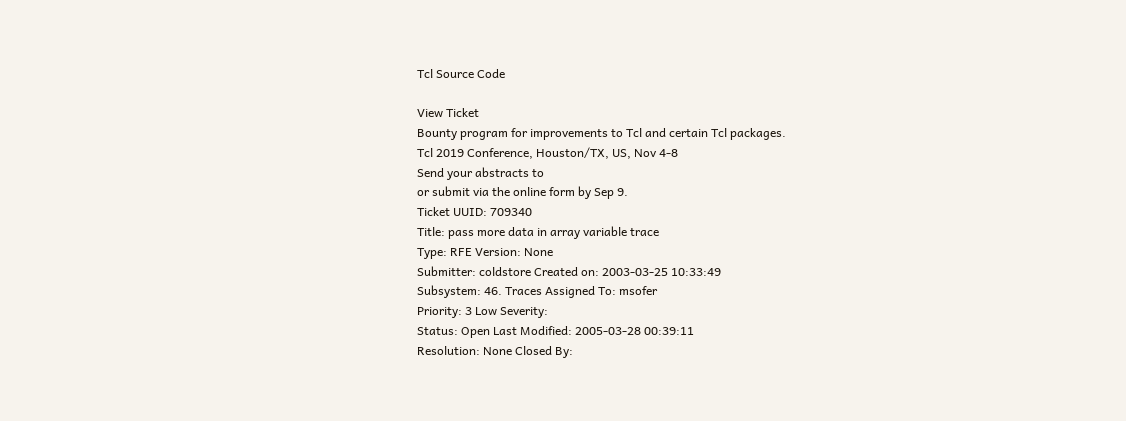Tcl Source Code

View Ticket
Bounty program for improvements to Tcl and certain Tcl packages.
Tcl 2019 Conference, Houston/TX, US, Nov 4-8
Send your abstracts to
or submit via the online form by Sep 9.
Ticket UUID: 709340
Title: pass more data in array variable trace
Type: RFE Version: None
Submitter: coldstore Created on: 2003-03-25 10:33:49
Subsystem: 46. Traces Assigned To: msofer
Priority: 3 Low Severity:
Status: Open Last Modified: 2005-03-28 00:39:11
Resolution: None Closed By: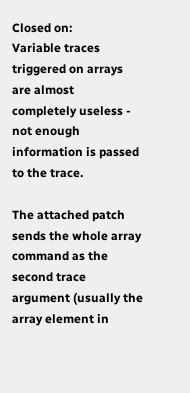Closed on:
Variable traces triggered on arrays are almost
completely useless - not enough information is passed
to the trace.

The attached patch sends the whole array command as the
second trace argument (usually the array element in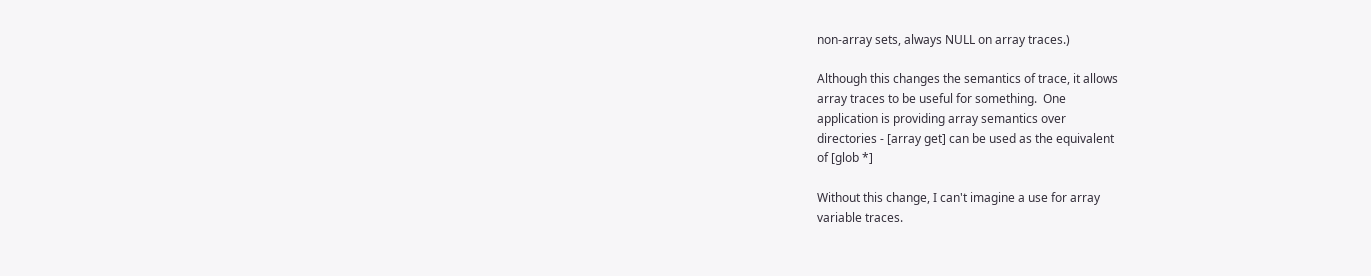non-array sets, always NULL on array traces.)

Although this changes the semantics of trace, it allows
array traces to be useful for something.  One
application is providing array semantics over
directories - [array get] can be used as the equivalent
of [glob *]

Without this change, I can't imagine a use for array
variable traces.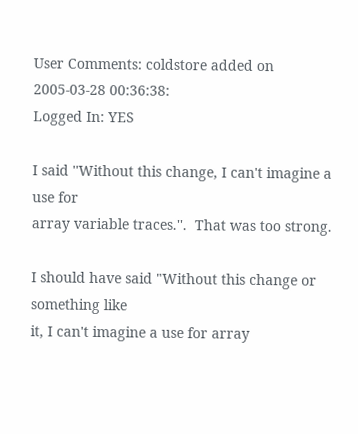User Comments: coldstore added on 2005-03-28 00:36:38:
Logged In: YES

I said ''Without this change, I can't imagine a use for
array variable traces.''.  That was too strong.

I should have said "Without this change or something like
it, I can't imagine a use for array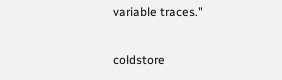variable traces."

coldstore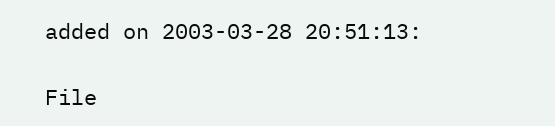added on 2003-03-28 20:51:13:

File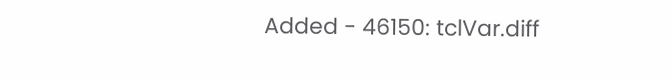Added - 46150: tclVar.diff